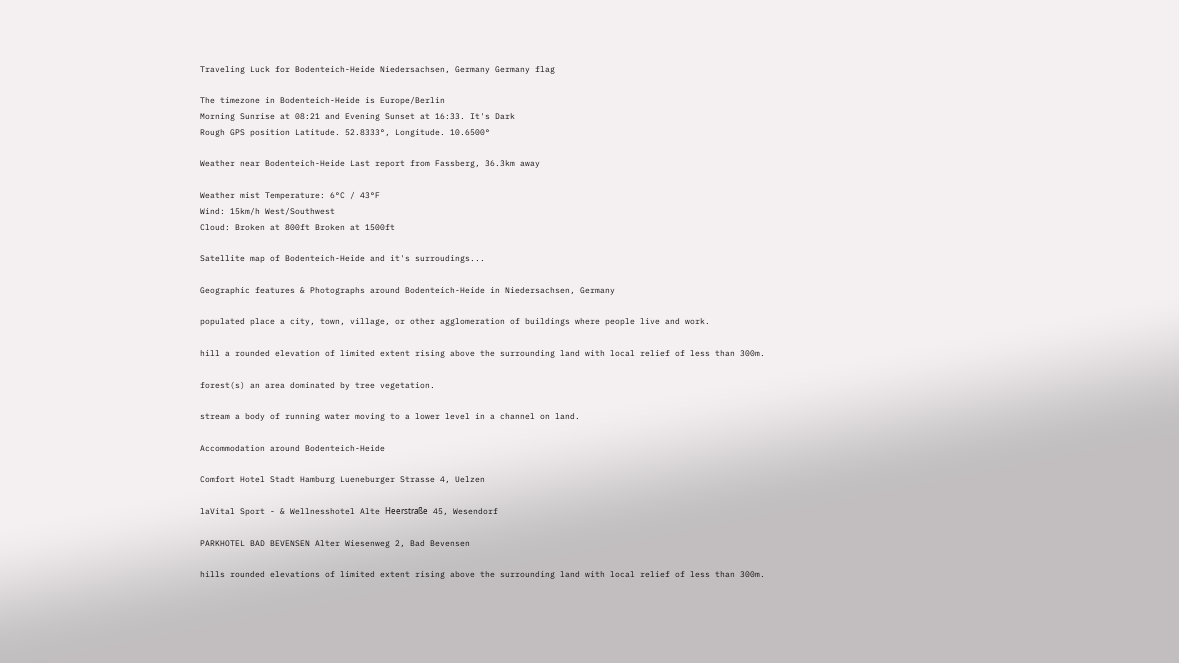Traveling Luck for Bodenteich-Heide Niedersachsen, Germany Germany flag

The timezone in Bodenteich-Heide is Europe/Berlin
Morning Sunrise at 08:21 and Evening Sunset at 16:33. It's Dark
Rough GPS position Latitude. 52.8333°, Longitude. 10.6500°

Weather near Bodenteich-Heide Last report from Fassberg, 36.3km away

Weather mist Temperature: 6°C / 43°F
Wind: 15km/h West/Southwest
Cloud: Broken at 800ft Broken at 1500ft

Satellite map of Bodenteich-Heide and it's surroudings...

Geographic features & Photographs around Bodenteich-Heide in Niedersachsen, Germany

populated place a city, town, village, or other agglomeration of buildings where people live and work.

hill a rounded elevation of limited extent rising above the surrounding land with local relief of less than 300m.

forest(s) an area dominated by tree vegetation.

stream a body of running water moving to a lower level in a channel on land.

Accommodation around Bodenteich-Heide

Comfort Hotel Stadt Hamburg Lueneburger Strasse 4, Uelzen

laVital Sport - & Wellnesshotel Alte Heerstraße 45, Wesendorf

PARKHOTEL BAD BEVENSEN Alter Wiesenweg 2, Bad Bevensen

hills rounded elevations of limited extent rising above the surrounding land with local relief of less than 300m.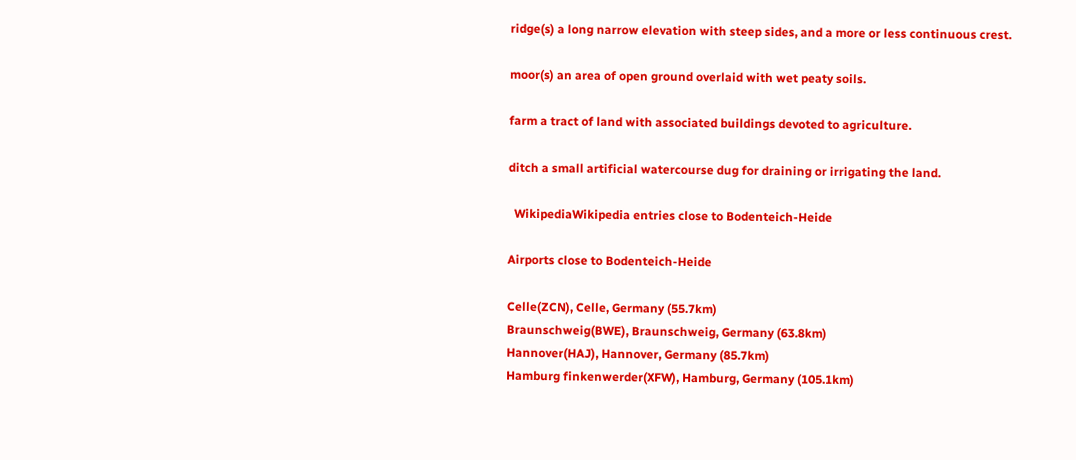ridge(s) a long narrow elevation with steep sides, and a more or less continuous crest.

moor(s) an area of open ground overlaid with wet peaty soils.

farm a tract of land with associated buildings devoted to agriculture.

ditch a small artificial watercourse dug for draining or irrigating the land.

  WikipediaWikipedia entries close to Bodenteich-Heide

Airports close to Bodenteich-Heide

Celle(ZCN), Celle, Germany (55.7km)
Braunschweig(BWE), Braunschweig, Germany (63.8km)
Hannover(HAJ), Hannover, Germany (85.7km)
Hamburg finkenwerder(XFW), Hamburg, Germany (105.1km)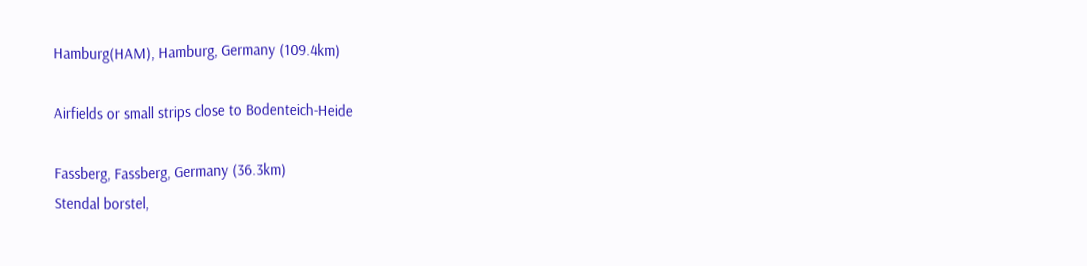Hamburg(HAM), Hamburg, Germany (109.4km)

Airfields or small strips close to Bodenteich-Heide

Fassberg, Fassberg, Germany (36.3km)
Stendal borstel,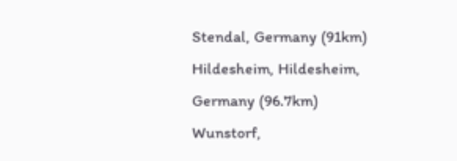Stendal, Germany (91km)
Hildesheim, Hildesheim, Germany (96.7km)
Wunstorf,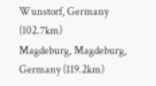Wunstorf, Germany (102.7km)
Magdeburg, Magdeburg, Germany (119.2km)